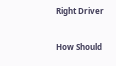Right Driver

How Should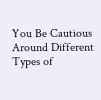You Be Cautious Around Different Types of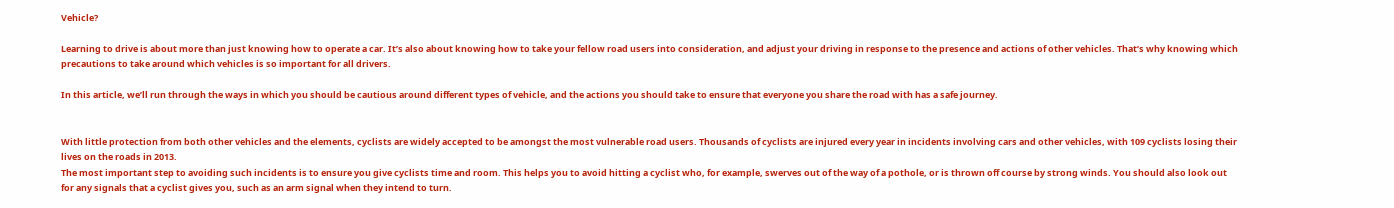Vehicle?

Learning to drive is about more than just knowing how to operate a car. It’s also about knowing how to take your fellow road users into consideration, and adjust your driving in response to the presence and actions of other vehicles. That’s why knowing which precautions to take around which vehicles is so important for all drivers.

In this article, we’ll run through the ways in which you should be cautious around different types of vehicle, and the actions you should take to ensure that everyone you share the road with has a safe journey.


With little protection from both other vehicles and the elements, cyclists are widely accepted to be amongst the most vulnerable road users. Thousands of cyclists are injured every year in incidents involving cars and other vehicles, with 109 cyclists losing their lives on the roads in 2013.
The most important step to avoiding such incidents is to ensure you give cyclists time and room. This helps you to avoid hitting a cyclist who, for example, swerves out of the way of a pothole, or is thrown off course by strong winds. You should also look out for any signals that a cyclist gives you, such as an arm signal when they intend to turn.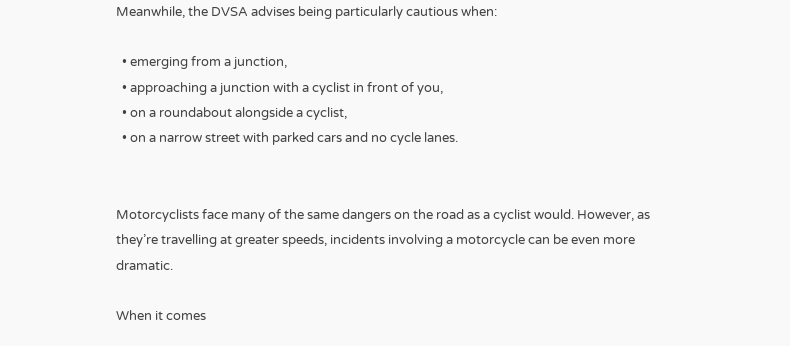Meanwhile, the DVSA advises being particularly cautious when:

  • emerging from a junction,
  • approaching a junction with a cyclist in front of you,
  • on a roundabout alongside a cyclist,
  • on a narrow street with parked cars and no cycle lanes.


Motorcyclists face many of the same dangers on the road as a cyclist would. However, as they’re travelling at greater speeds, incidents involving a motorcycle can be even more dramatic.

When it comes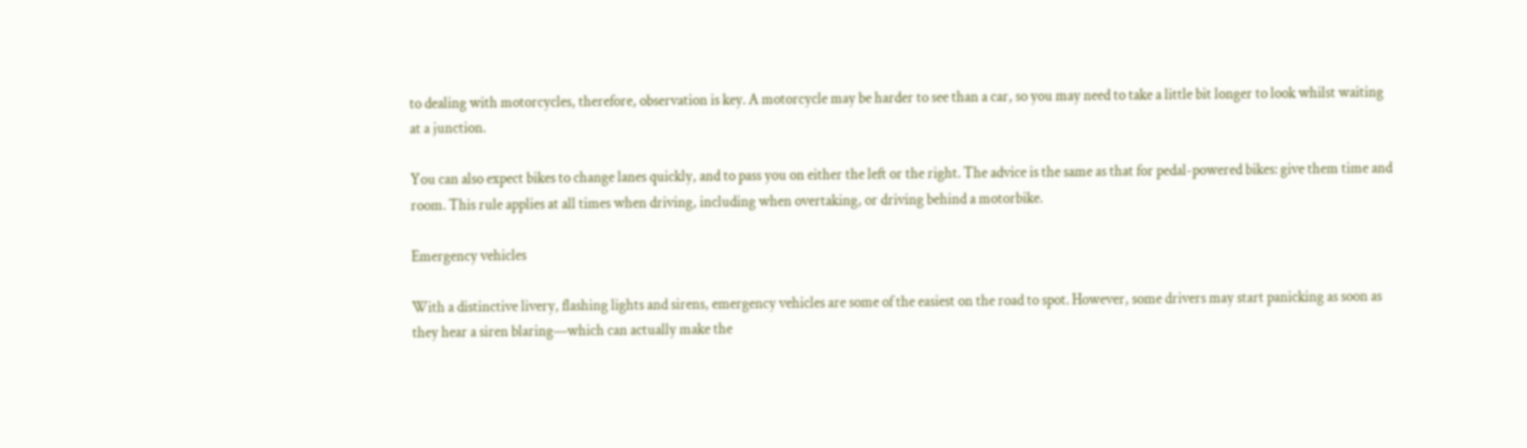to dealing with motorcycles, therefore, observation is key. A motorcycle may be harder to see than a car, so you may need to take a little bit longer to look whilst waiting at a junction.

You can also expect bikes to change lanes quickly, and to pass you on either the left or the right. The advice is the same as that for pedal-powered bikes: give them time and room. This rule applies at all times when driving, including when overtaking, or driving behind a motorbike.

Emergency vehicles

With a distinctive livery, flashing lights and sirens, emergency vehicles are some of the easiest on the road to spot. However, some drivers may start panicking as soon as they hear a siren blaring—which can actually make the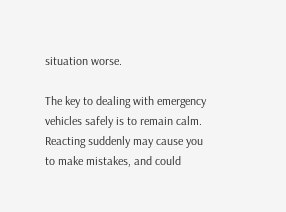situation worse.

The key to dealing with emergency vehicles safely is to remain calm. Reacting suddenly may cause you to make mistakes, and could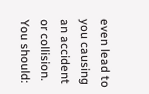even lead to you causing an accident or collision. You should: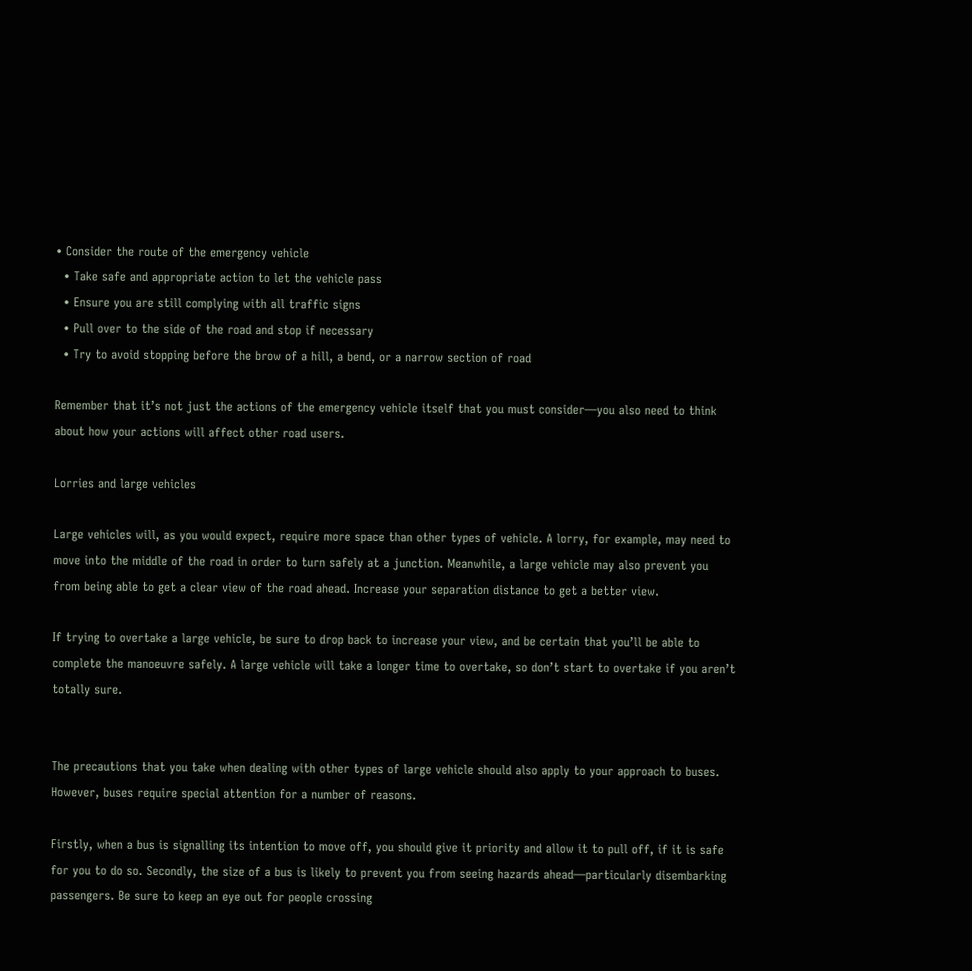• Consider the route of the emergency vehicle
  • Take safe and appropriate action to let the vehicle pass
  • Ensure you are still complying with all traffic signs
  • Pull over to the side of the road and stop if necessary
  • Try to avoid stopping before the brow of a hill, a bend, or a narrow section of road

Remember that it’s not just the actions of the emergency vehicle itself that you must consider—you also need to think about how your actions will affect other road users.

Lorries and large vehicles

Large vehicles will, as you would expect, require more space than other types of vehicle. A lorry, for example, may need to move into the middle of the road in order to turn safely at a junction. Meanwhile, a large vehicle may also prevent you from being able to get a clear view of the road ahead. Increase your separation distance to get a better view.

If trying to overtake a large vehicle, be sure to drop back to increase your view, and be certain that you’ll be able to complete the manoeuvre safely. A large vehicle will take a longer time to overtake, so don’t start to overtake if you aren’t totally sure.


The precautions that you take when dealing with other types of large vehicle should also apply to your approach to buses. However, buses require special attention for a number of reasons.

Firstly, when a bus is signalling its intention to move off, you should give it priority and allow it to pull off, if it is safe for you to do so. Secondly, the size of a bus is likely to prevent you from seeing hazards ahead—particularly disembarking passengers. Be sure to keep an eye out for people crossing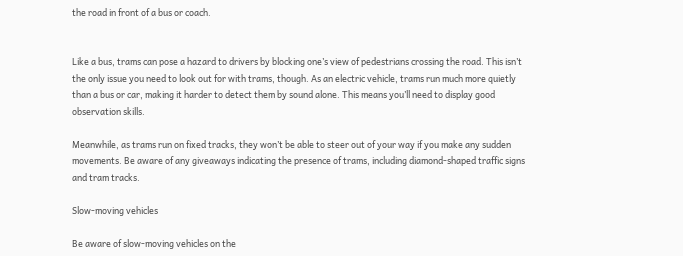the road in front of a bus or coach.


Like a bus, trams can pose a hazard to drivers by blocking one’s view of pedestrians crossing the road. This isn’t the only issue you need to look out for with trams, though. As an electric vehicle, trams run much more quietly than a bus or car, making it harder to detect them by sound alone. This means you’ll need to display good observation skills.

Meanwhile, as trams run on fixed tracks, they won’t be able to steer out of your way if you make any sudden movements. Be aware of any giveaways indicating the presence of trams, including diamond-shaped traffic signs and tram tracks.

Slow-moving vehicles

Be aware of slow-moving vehicles on the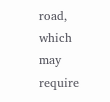road, which may require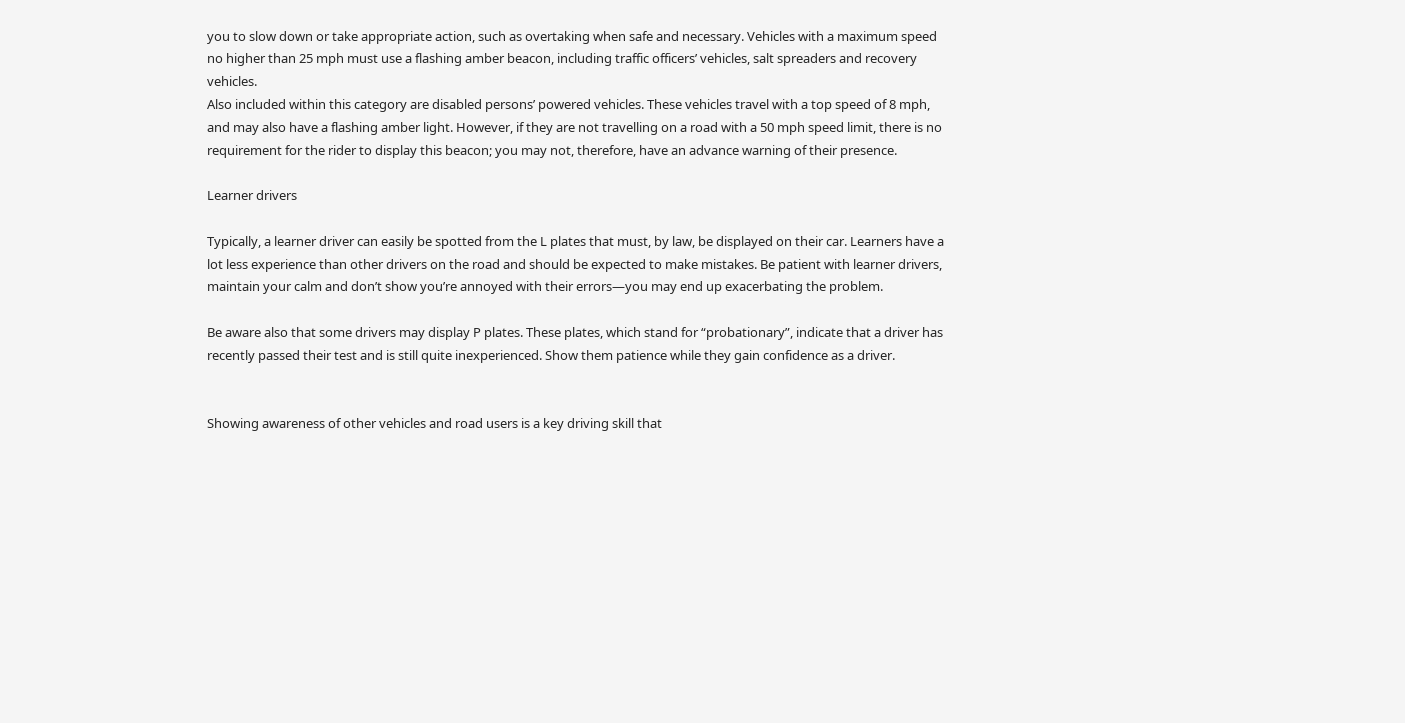you to slow down or take appropriate action, such as overtaking when safe and necessary. Vehicles with a maximum speed no higher than 25 mph must use a flashing amber beacon, including traffic officers’ vehicles, salt spreaders and recovery vehicles.
Also included within this category are disabled persons’ powered vehicles. These vehicles travel with a top speed of 8 mph, and may also have a flashing amber light. However, if they are not travelling on a road with a 50 mph speed limit, there is no requirement for the rider to display this beacon; you may not, therefore, have an advance warning of their presence.

Learner drivers

Typically, a learner driver can easily be spotted from the L plates that must, by law, be displayed on their car. Learners have a lot less experience than other drivers on the road and should be expected to make mistakes. Be patient with learner drivers, maintain your calm and don’t show you’re annoyed with their errors—you may end up exacerbating the problem.

Be aware also that some drivers may display P plates. These plates, which stand for “probationary”, indicate that a driver has recently passed their test and is still quite inexperienced. Show them patience while they gain confidence as a driver.


Showing awareness of other vehicles and road users is a key driving skill that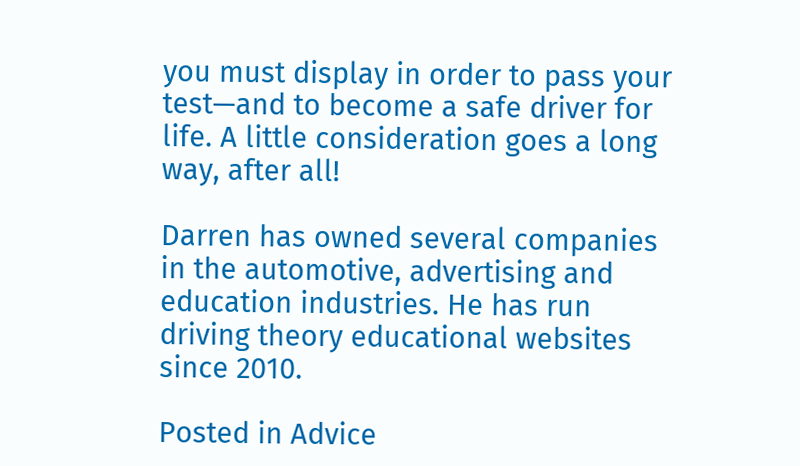you must display in order to pass your test—and to become a safe driver for life. A little consideration goes a long way, after all!

Darren has owned several companies in the automotive, advertising and education industries. He has run driving theory educational websites since 2010.

Posted in Advice